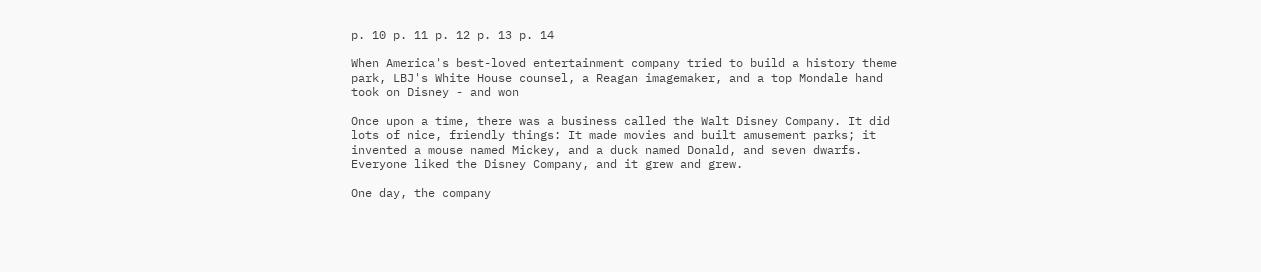p. 10 p. 11 p. 12 p. 13 p. 14

When America's best-loved entertainment company tried to build a history theme park, LBJ's White House counsel, a Reagan imagemaker, and a top Mondale hand took on Disney - and won

Once upon a time, there was a business called the Walt Disney Company. It did lots of nice, friendly things: It made movies and built amusement parks; it invented a mouse named Mickey, and a duck named Donald, and seven dwarfs. Everyone liked the Disney Company, and it grew and grew.

One day, the company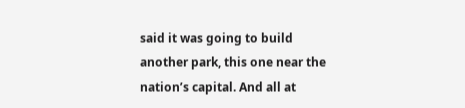said it was going to build another park, this one near the nation’s capital. And all at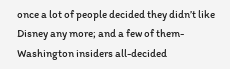once a lot of people decided they didn’t like Disney any more; and a few of them-Washington insiders all-decided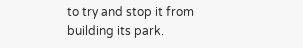to try and stop it from building its park.